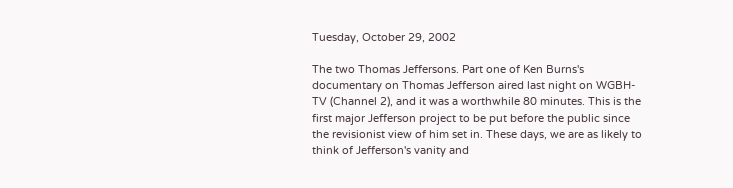Tuesday, October 29, 2002

The two Thomas Jeffersons. Part one of Ken Burns's documentary on Thomas Jefferson aired last night on WGBH-TV (Channel 2), and it was a worthwhile 80 minutes. This is the first major Jefferson project to be put before the public since the revisionist view of him set in. These days, we are as likely to think of Jefferson's vanity and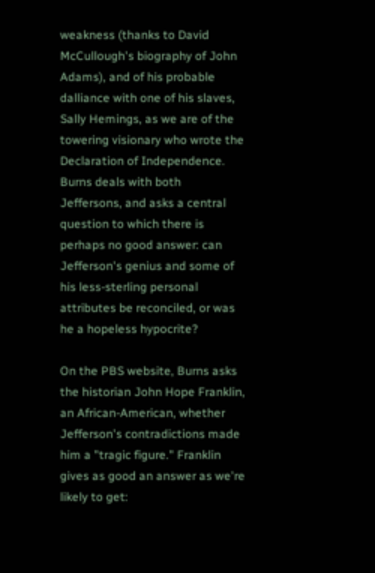weakness (thanks to David McCullough's biography of John Adams), and of his probable dalliance with one of his slaves, Sally Hemings, as we are of the towering visionary who wrote the Declaration of Independence. Burns deals with both Jeffersons, and asks a central question to which there is perhaps no good answer: can Jefferson's genius and some of his less-sterling personal attributes be reconciled, or was he a hopeless hypocrite?

On the PBS website, Burns asks the historian John Hope Franklin, an African-American, whether Jefferson's contradictions made him a "tragic figure." Franklin gives as good an answer as we're likely to get: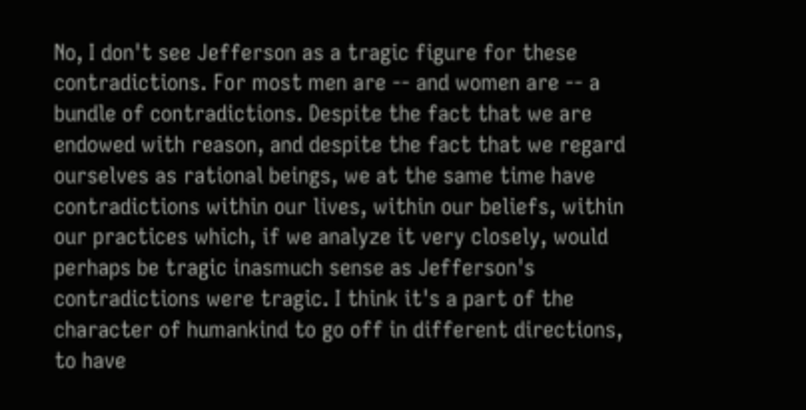No, I don't see Jefferson as a tragic figure for these contradictions. For most men are -- and women are -- a bundle of contradictions. Despite the fact that we are endowed with reason, and despite the fact that we regard ourselves as rational beings, we at the same time have contradictions within our lives, within our beliefs, within our practices which, if we analyze it very closely, would perhaps be tragic inasmuch sense as Jefferson's contradictions were tragic. I think it's a part of the character of humankind to go off in different directions, to have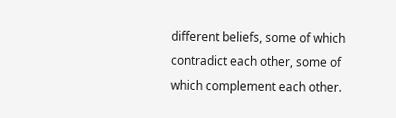different beliefs, some of which contradict each other, some of which complement each other.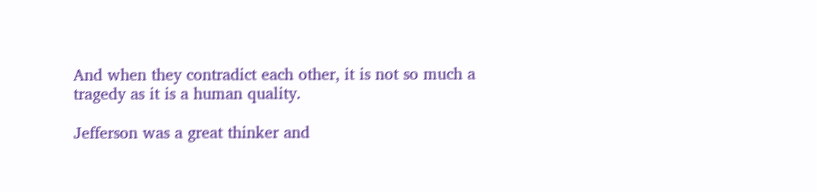And when they contradict each other, it is not so much a tragedy as it is a human quality.

Jefferson was a great thinker and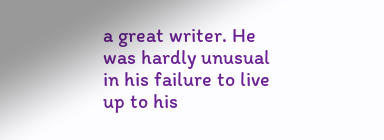a great writer. He was hardly unusual in his failure to live up to his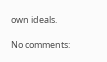own ideals.

No comments: